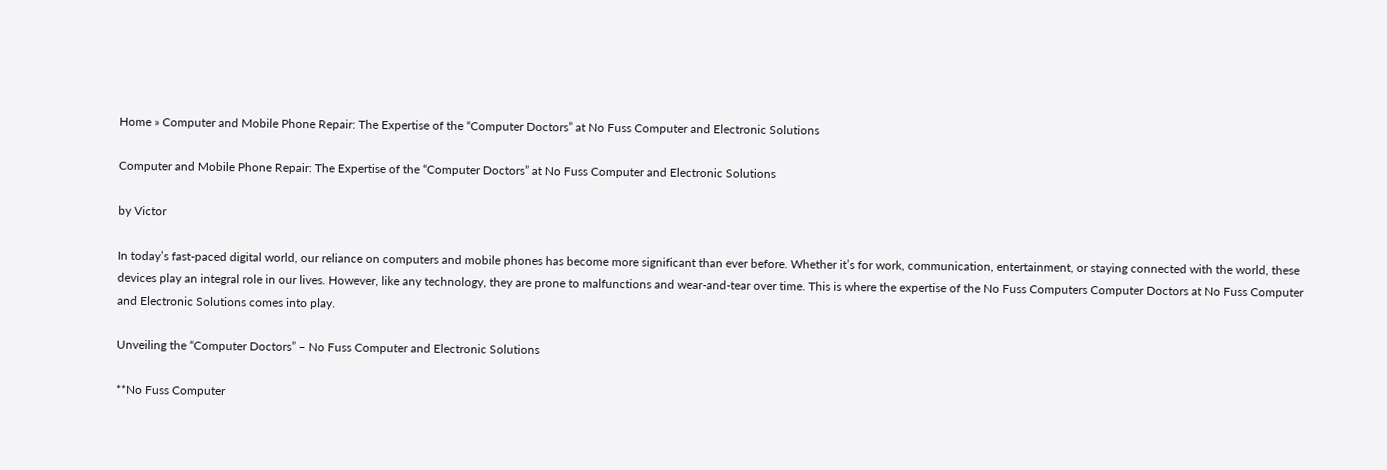Home » Computer and Mobile Phone Repair: The Expertise of the “Computer Doctors” at No Fuss Computer and Electronic Solutions

Computer and Mobile Phone Repair: The Expertise of the “Computer Doctors” at No Fuss Computer and Electronic Solutions

by Victor

In today’s fast-paced digital world, our reliance on computers and mobile phones has become more significant than ever before. Whether it’s for work, communication, entertainment, or staying connected with the world, these devices play an integral role in our lives. However, like any technology, they are prone to malfunctions and wear-and-tear over time. This is where the expertise of the No Fuss Computers Computer Doctors at No Fuss Computer and Electronic Solutions comes into play.

Unveiling the “Computer Doctors” – No Fuss Computer and Electronic Solutions

**No Fuss Computer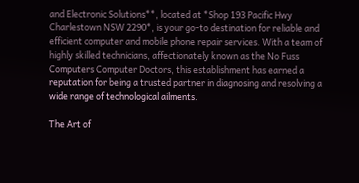and Electronic Solutions**, located at *Shop 193 Pacific Hwy Charlestown NSW 2290*, is your go-to destination for reliable and efficient computer and mobile phone repair services. With a team of highly skilled technicians, affectionately known as the No Fuss Computers Computer Doctors, this establishment has earned a reputation for being a trusted partner in diagnosing and resolving a wide range of technological ailments.

The Art of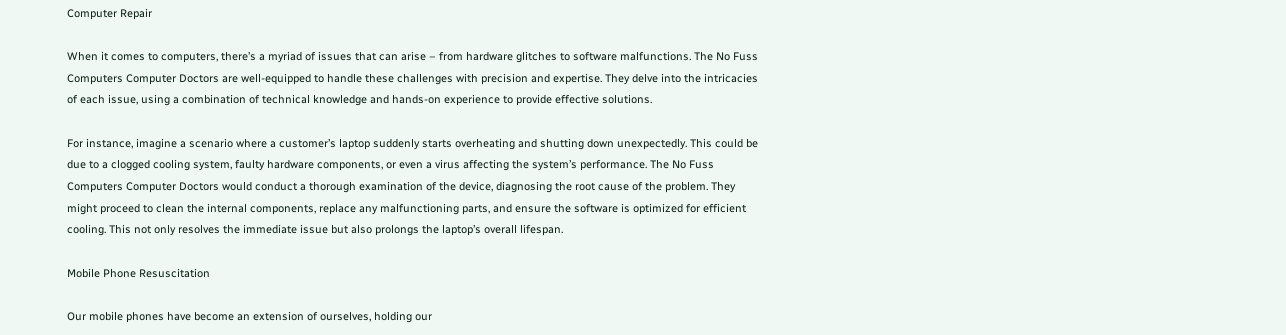Computer Repair

When it comes to computers, there’s a myriad of issues that can arise – from hardware glitches to software malfunctions. The No Fuss Computers Computer Doctors are well-equipped to handle these challenges with precision and expertise. They delve into the intricacies of each issue, using a combination of technical knowledge and hands-on experience to provide effective solutions.

For instance, imagine a scenario where a customer’s laptop suddenly starts overheating and shutting down unexpectedly. This could be due to a clogged cooling system, faulty hardware components, or even a virus affecting the system’s performance. The No Fuss Computers Computer Doctors would conduct a thorough examination of the device, diagnosing the root cause of the problem. They might proceed to clean the internal components, replace any malfunctioning parts, and ensure the software is optimized for efficient cooling. This not only resolves the immediate issue but also prolongs the laptop’s overall lifespan.

Mobile Phone Resuscitation

Our mobile phones have become an extension of ourselves, holding our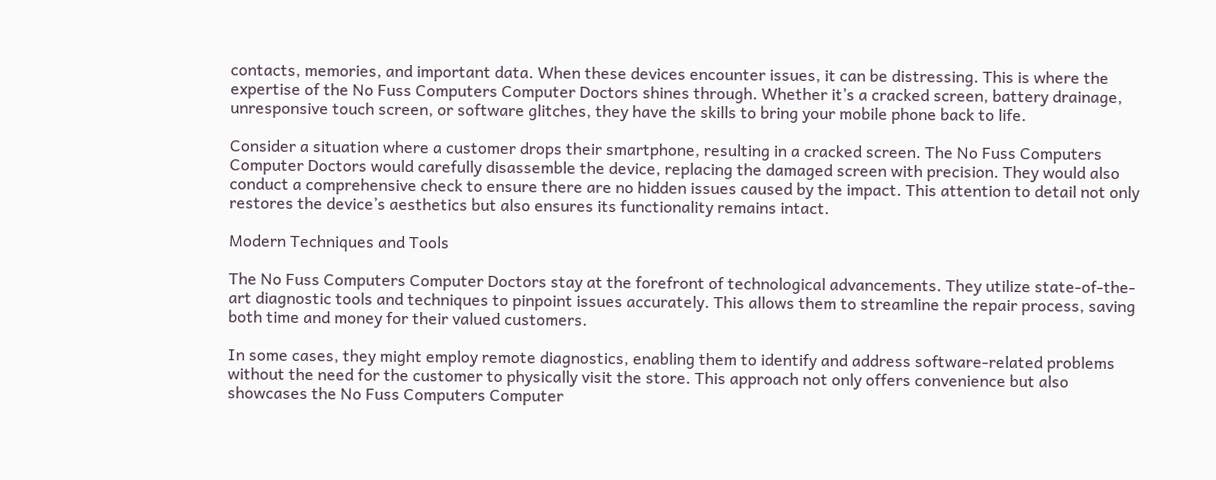contacts, memories, and important data. When these devices encounter issues, it can be distressing. This is where the expertise of the No Fuss Computers Computer Doctors shines through. Whether it’s a cracked screen, battery drainage, unresponsive touch screen, or software glitches, they have the skills to bring your mobile phone back to life.

Consider a situation where a customer drops their smartphone, resulting in a cracked screen. The No Fuss Computers Computer Doctors would carefully disassemble the device, replacing the damaged screen with precision. They would also conduct a comprehensive check to ensure there are no hidden issues caused by the impact. This attention to detail not only restores the device’s aesthetics but also ensures its functionality remains intact.

Modern Techniques and Tools

The No Fuss Computers Computer Doctors stay at the forefront of technological advancements. They utilize state-of-the-art diagnostic tools and techniques to pinpoint issues accurately. This allows them to streamline the repair process, saving both time and money for their valued customers.

In some cases, they might employ remote diagnostics, enabling them to identify and address software-related problems without the need for the customer to physically visit the store. This approach not only offers convenience but also showcases the No Fuss Computers Computer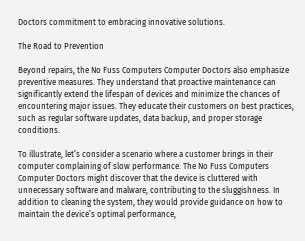Doctors commitment to embracing innovative solutions.

The Road to Prevention

Beyond repairs, the No Fuss Computers Computer Doctors also emphasize preventive measures. They understand that proactive maintenance can significantly extend the lifespan of devices and minimize the chances of encountering major issues. They educate their customers on best practices, such as regular software updates, data backup, and proper storage conditions.

To illustrate, let’s consider a scenario where a customer brings in their computer complaining of slow performance. The No Fuss Computers Computer Doctors might discover that the device is cluttered with unnecessary software and malware, contributing to the sluggishness. In addition to cleaning the system, they would provide guidance on how to maintain the device’s optimal performance,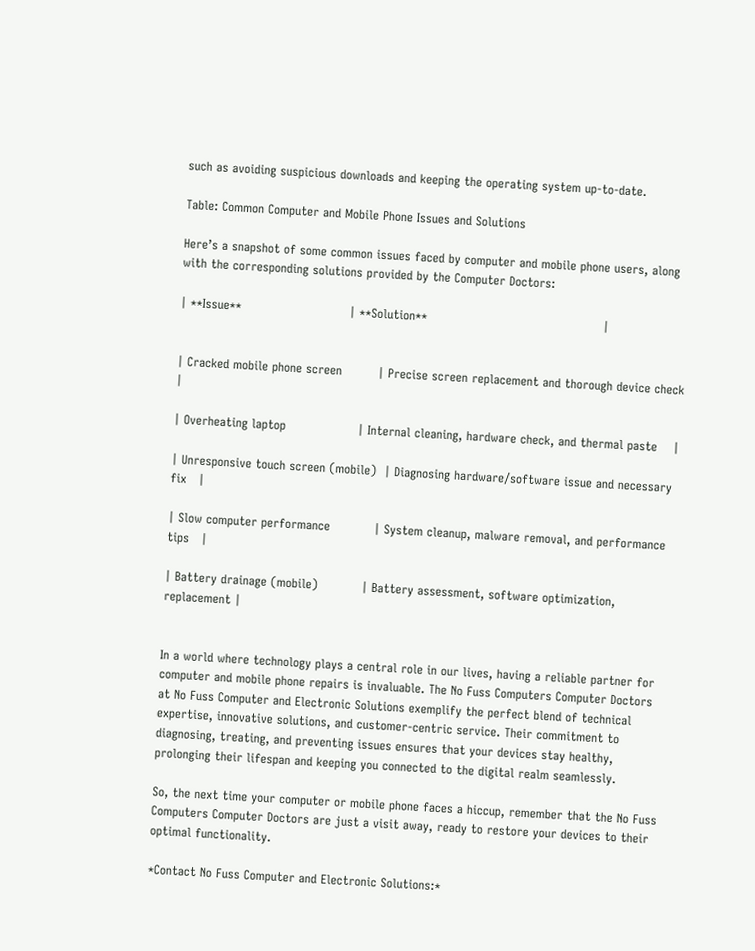such as avoiding suspicious downloads and keeping the operating system up-to-date.

Table: Common Computer and Mobile Phone Issues and Solutions

Here’s a snapshot of some common issues faced by computer and mobile phone users, along with the corresponding solutions provided by the Computer Doctors:

| **Issue**                           | **Solution**                                            |


| Cracked mobile phone screen         | Precise screen replacement and thorough device check    |

| Overheating laptop                  | Internal cleaning, hardware check, and thermal paste    |

| Unresponsive touch screen (mobile)  | Diagnosing hardware/software issue and necessary fix   |

| Slow computer performance           | System cleanup, malware removal, and performance tips   |

| Battery drainage (mobile)           | Battery assessment, software optimization, replacement |


In a world where technology plays a central role in our lives, having a reliable partner for computer and mobile phone repairs is invaluable. The No Fuss Computers Computer Doctors at No Fuss Computer and Electronic Solutions exemplify the perfect blend of technical expertise, innovative solutions, and customer-centric service. Their commitment to diagnosing, treating, and preventing issues ensures that your devices stay healthy, prolonging their lifespan and keeping you connected to the digital realm seamlessly.

So, the next time your computer or mobile phone faces a hiccup, remember that the No Fuss Computers Computer Doctors are just a visit away, ready to restore your devices to their optimal functionality.

*Contact No Fuss Computer and Electronic Solutions:*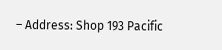– Address: Shop 193 Pacific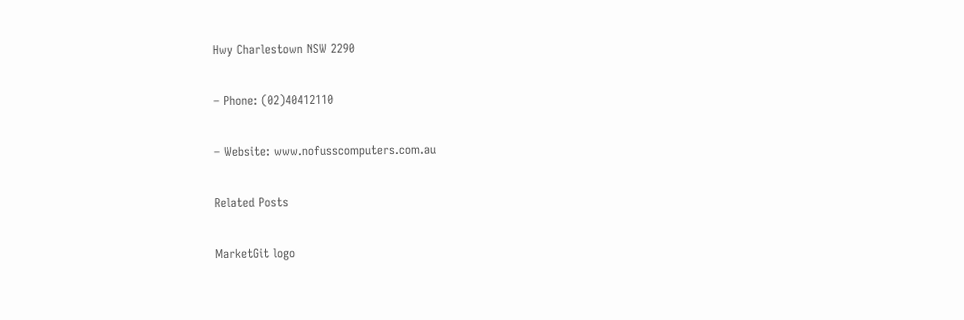Hwy Charlestown NSW 2290

– Phone: (02)40412110

– Website: www.nofusscomputers.com.au

Related Posts

MarketGit logo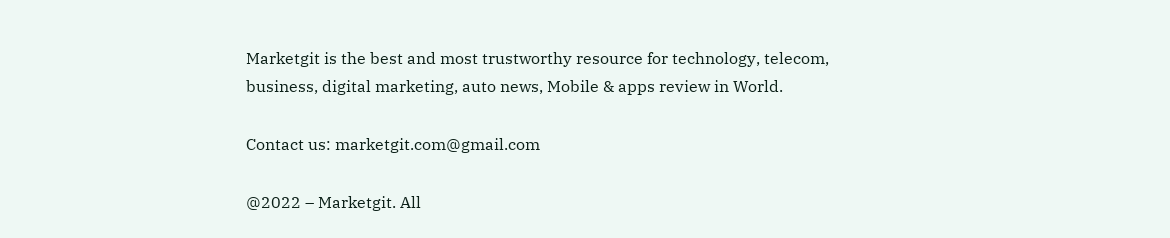Marketgit is the best and most trustworthy resource for technology, telecom, business, digital marketing, auto news, Mobile & apps review in World.

Contact us: marketgit.com@gmail.com

@2022 – Marketgit. All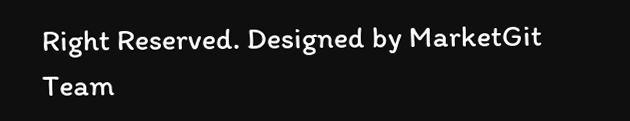Right Reserved. Designed by MarketGit Team